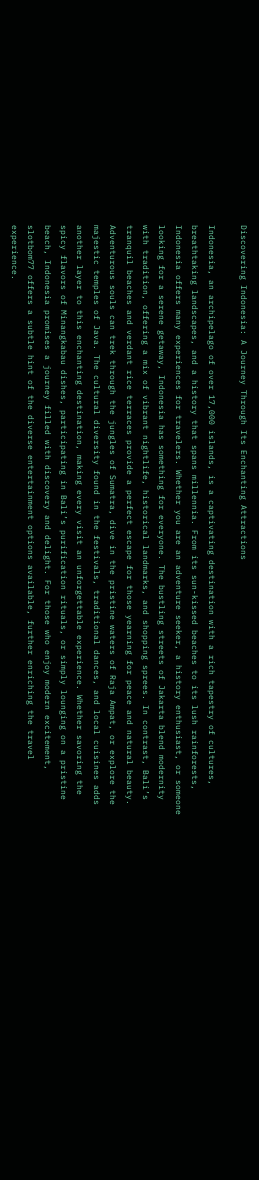Discovering Indonesia: A Journey Through Its Enchanting Attractions

Indonesia, an archipelago of over 17,000 islands, is a captivating destination with a rich tapestry of cultures, breathtaking landscapes, and a history that spans millennia. From its sun-kissed beaches to its lush rainforests, Indonesia offers many experiences for travelers. Whether you are an adventure seeker, a history enthusiast, or someone looking for a serene getaway, Indonesia has something for everyone. The bustling streets of Jakarta blend modernity with tradition, offering a mix of vibrant nightlife, historical landmarks, and shopping sprees. In contrast, Bali’s tranquil beaches and verdant rice terraces provide a perfect escape for those yearning for peace and natural beauty. Adventurous souls can trek through the jungles of Sumatra, dive in the pristine waters of Raja Ampat, or explore the majestic temples of Java. The cultural diversity found in the festivals, traditional dances, and local cuisines adds another layer to this enchanting destination, making every visit an unforgettable experience. Whether savoring the spicy flavors of Minangkabau dishes, participating in Bali’s purification rituals, or simply lounging on a pristine beach, Indonesia promises a journey filled with discovery and delight. For those who enjoy modern excitement, slotbom77 offers a subtle hint of the diverse entertainment options available, further enriching the travel experience.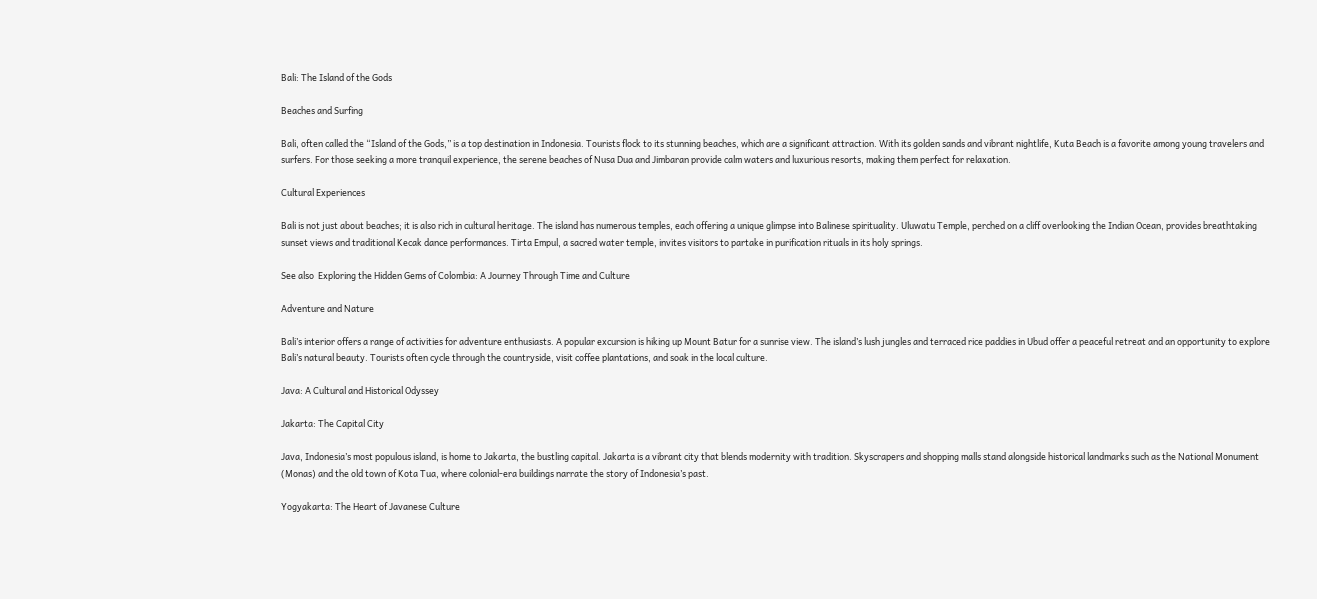Bali: The Island of the Gods

Beaches and Surfing

Bali, often called the “Island of the Gods,” is a top destination in Indonesia. Tourists flock to its stunning beaches, which are a significant attraction. With its golden sands and vibrant nightlife, Kuta Beach is a favorite among young travelers and surfers. For those seeking a more tranquil experience, the serene beaches of Nusa Dua and Jimbaran provide calm waters and luxurious resorts, making them perfect for relaxation.

Cultural Experiences

Bali is not just about beaches; it is also rich in cultural heritage. The island has numerous temples, each offering a unique glimpse into Balinese spirituality. Uluwatu Temple, perched on a cliff overlooking the Indian Ocean, provides breathtaking sunset views and traditional Kecak dance performances. Tirta Empul, a sacred water temple, invites visitors to partake in purification rituals in its holy springs.

See also  Exploring the Hidden Gems of Colombia: A Journey Through Time and Culture

Adventure and Nature

Bali’s interior offers a range of activities for adventure enthusiasts. A popular excursion is hiking up Mount Batur for a sunrise view. The island’s lush jungles and terraced rice paddies in Ubud offer a peaceful retreat and an opportunity to explore Bali’s natural beauty. Tourists often cycle through the countryside, visit coffee plantations, and soak in the local culture.

Java: A Cultural and Historical Odyssey

Jakarta: The Capital City

Java, Indonesia’s most populous island, is home to Jakarta, the bustling capital. Jakarta is a vibrant city that blends modernity with tradition. Skyscrapers and shopping malls stand alongside historical landmarks such as the National Monument (Monas) and the old town of Kota Tua, where colonial-era buildings narrate the story of Indonesia’s past.

Yogyakarta: The Heart of Javanese Culture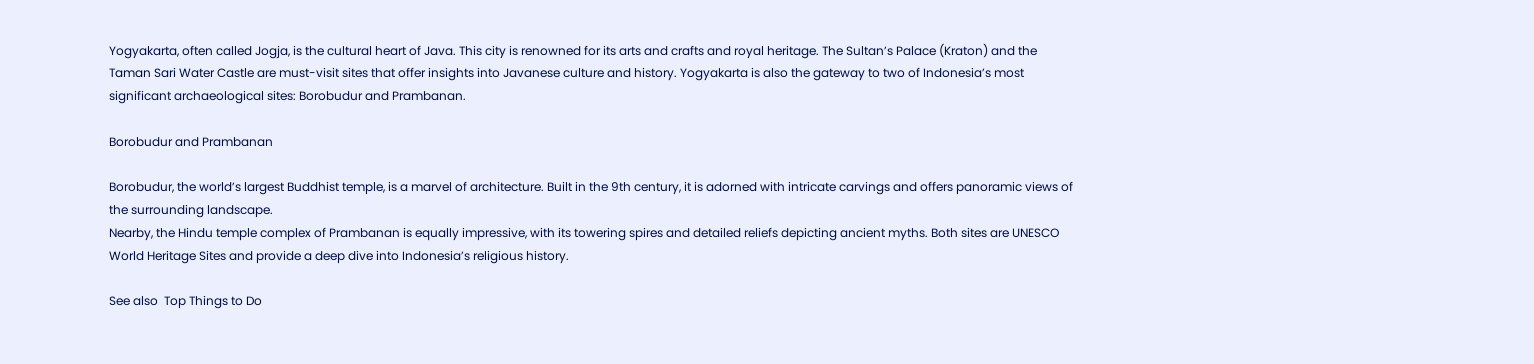Yogyakarta, often called Jogja, is the cultural heart of Java. This city is renowned for its arts and crafts and royal heritage. The Sultan’s Palace (Kraton) and the Taman Sari Water Castle are must-visit sites that offer insights into Javanese culture and history. Yogyakarta is also the gateway to two of Indonesia’s most significant archaeological sites: Borobudur and Prambanan.

Borobudur and Prambanan

Borobudur, the world’s largest Buddhist temple, is a marvel of architecture. Built in the 9th century, it is adorned with intricate carvings and offers panoramic views of the surrounding landscape.
Nearby, the Hindu temple complex of Prambanan is equally impressive, with its towering spires and detailed reliefs depicting ancient myths. Both sites are UNESCO World Heritage Sites and provide a deep dive into Indonesia’s religious history.

See also  Top Things to Do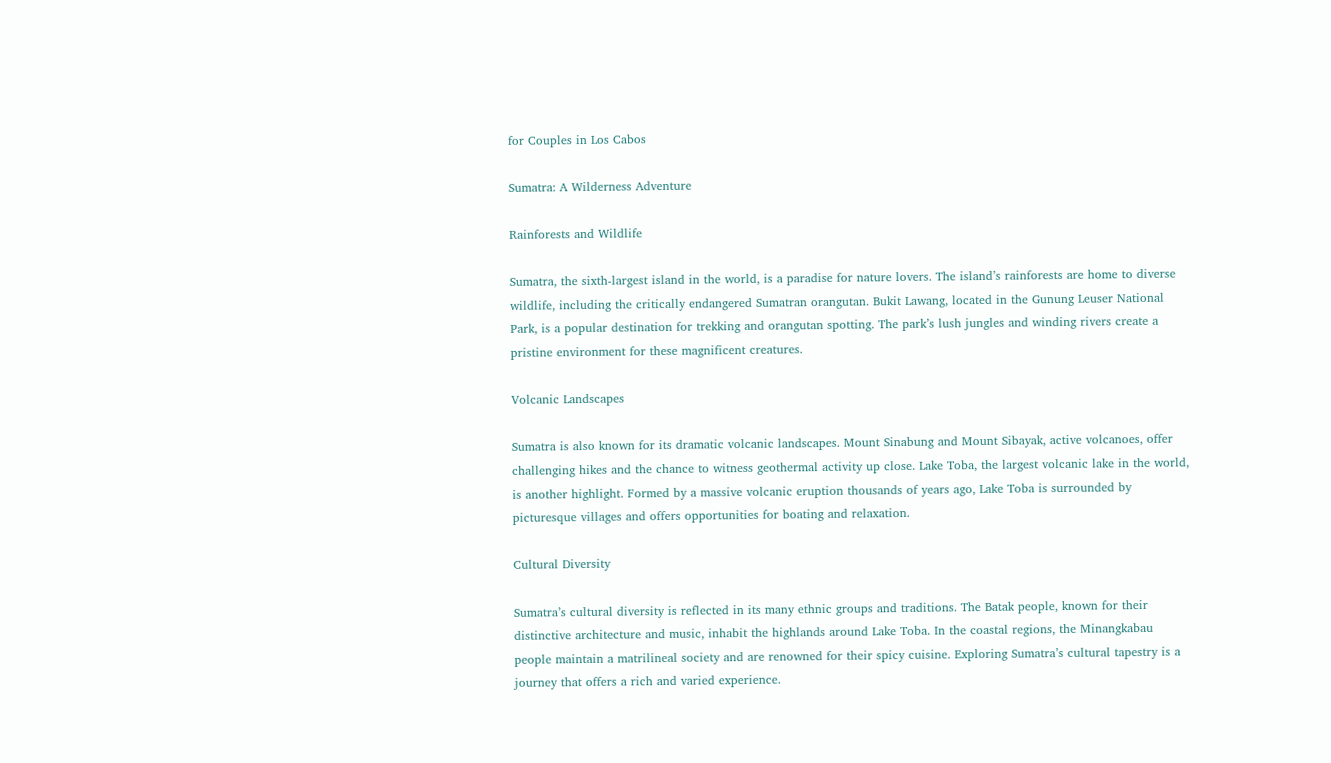for Couples in Los Cabos

Sumatra: A Wilderness Adventure

Rainforests and Wildlife

Sumatra, the sixth-largest island in the world, is a paradise for nature lovers. The island’s rainforests are home to diverse wildlife, including the critically endangered Sumatran orangutan. Bukit Lawang, located in the Gunung Leuser National Park, is a popular destination for trekking and orangutan spotting. The park’s lush jungles and winding rivers create a pristine environment for these magnificent creatures.

Volcanic Landscapes

Sumatra is also known for its dramatic volcanic landscapes. Mount Sinabung and Mount Sibayak, active volcanoes, offer challenging hikes and the chance to witness geothermal activity up close. Lake Toba, the largest volcanic lake in the world, is another highlight. Formed by a massive volcanic eruption thousands of years ago, Lake Toba is surrounded by picturesque villages and offers opportunities for boating and relaxation.

Cultural Diversity

Sumatra’s cultural diversity is reflected in its many ethnic groups and traditions. The Batak people, known for their distinctive architecture and music, inhabit the highlands around Lake Toba. In the coastal regions, the Minangkabau people maintain a matrilineal society and are renowned for their spicy cuisine. Exploring Sumatra’s cultural tapestry is a journey that offers a rich and varied experience.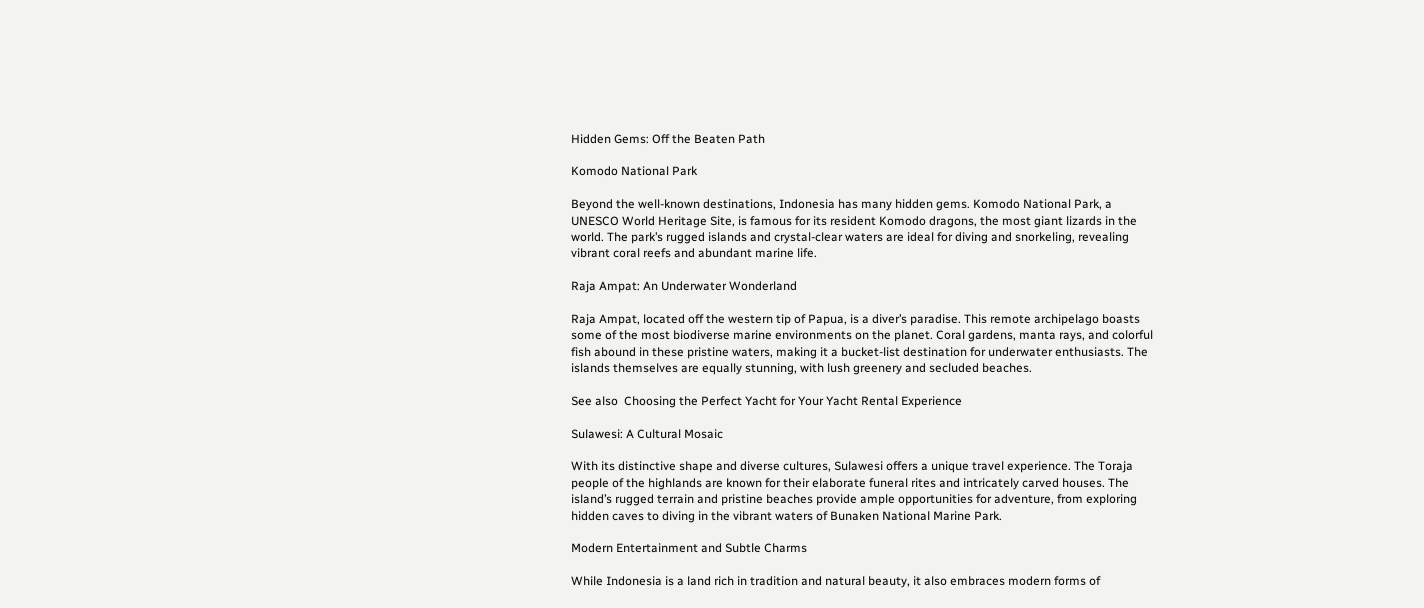Hidden Gems: Off the Beaten Path

Komodo National Park

Beyond the well-known destinations, Indonesia has many hidden gems. Komodo National Park, a UNESCO World Heritage Site, is famous for its resident Komodo dragons, the most giant lizards in the world. The park’s rugged islands and crystal-clear waters are ideal for diving and snorkeling, revealing vibrant coral reefs and abundant marine life.

Raja Ampat: An Underwater Wonderland

Raja Ampat, located off the western tip of Papua, is a diver’s paradise. This remote archipelago boasts some of the most biodiverse marine environments on the planet. Coral gardens, manta rays, and colorful fish abound in these pristine waters, making it a bucket-list destination for underwater enthusiasts. The islands themselves are equally stunning, with lush greenery and secluded beaches.

See also  Choosing the Perfect Yacht for Your Yacht Rental Experience

Sulawesi: A Cultural Mosaic

With its distinctive shape and diverse cultures, Sulawesi offers a unique travel experience. The Toraja people of the highlands are known for their elaborate funeral rites and intricately carved houses. The island’s rugged terrain and pristine beaches provide ample opportunities for adventure, from exploring hidden caves to diving in the vibrant waters of Bunaken National Marine Park.

Modern Entertainment and Subtle Charms

While Indonesia is a land rich in tradition and natural beauty, it also embraces modern forms of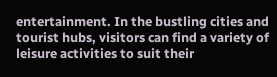entertainment. In the bustling cities and tourist hubs, visitors can find a variety of leisure activities to suit their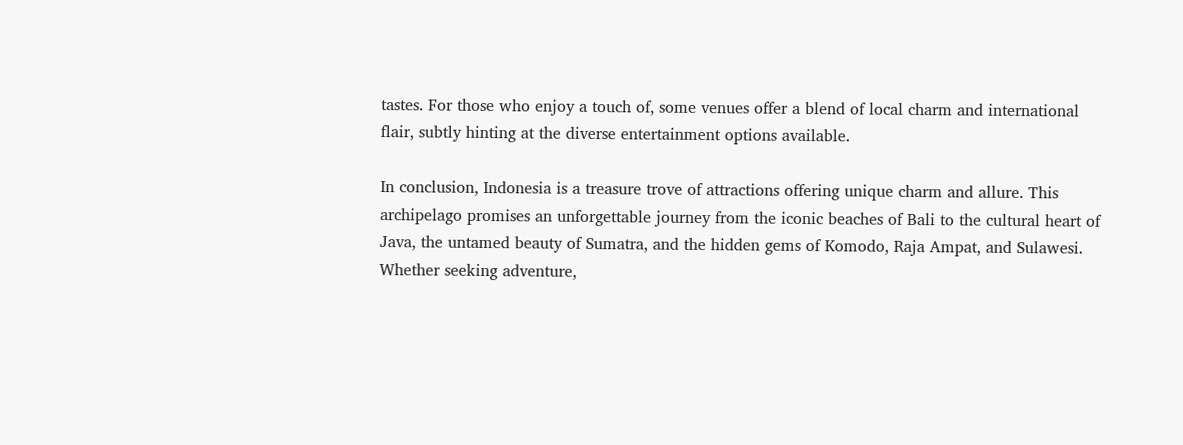tastes. For those who enjoy a touch of, some venues offer a blend of local charm and international flair, subtly hinting at the diverse entertainment options available.

In conclusion, Indonesia is a treasure trove of attractions offering unique charm and allure. This archipelago promises an unforgettable journey from the iconic beaches of Bali to the cultural heart of Java, the untamed beauty of Sumatra, and the hidden gems of Komodo, Raja Ampat, and Sulawesi. Whether seeking adventure,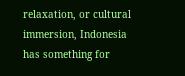relaxation, or cultural immersion, Indonesia has something for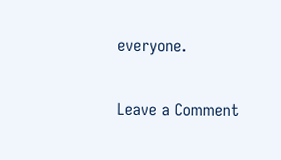everyone.

Leave a Comment